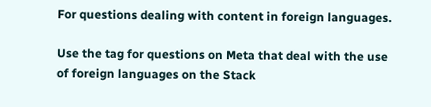For questions dealing with content in foreign languages.

Use the tag for questions on Meta that deal with the use of foreign languages on the Stack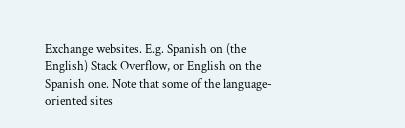Exchange websites. E.g. Spanish on (the English) Stack Overflow, or English on the Spanish one. Note that some of the language-oriented sites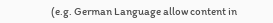(e.g. German Language allow content in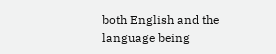both English and the language being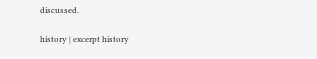discussed.

history | excerpt history